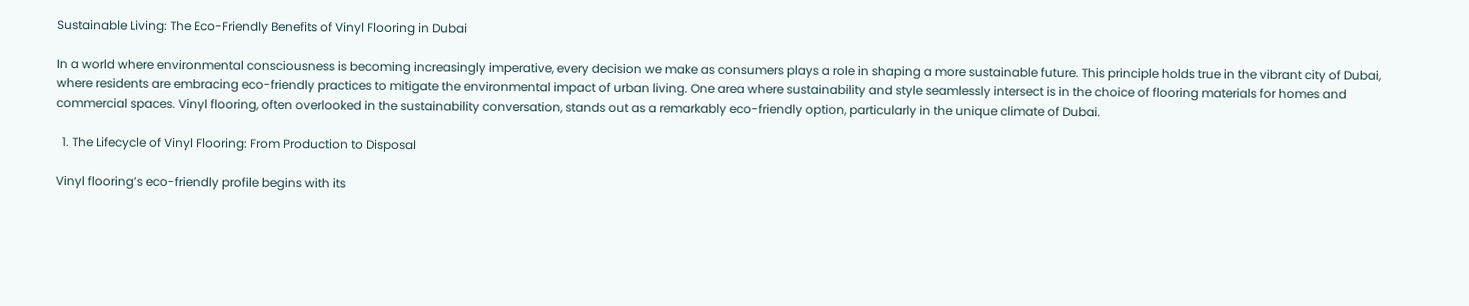Sustainable Living: The Eco-Friendly Benefits of Vinyl Flooring in Dubai

In a world where environmental consciousness is becoming increasingly imperative, every decision we make as consumers plays a role in shaping a more sustainable future. This principle holds true in the vibrant city of Dubai, where residents are embracing eco-friendly practices to mitigate the environmental impact of urban living. One area where sustainability and style seamlessly intersect is in the choice of flooring materials for homes and commercial spaces. Vinyl flooring, often overlooked in the sustainability conversation, stands out as a remarkably eco-friendly option, particularly in the unique climate of Dubai.

  1. The Lifecycle of Vinyl Flooring: From Production to Disposal

Vinyl flooring’s eco-friendly profile begins with its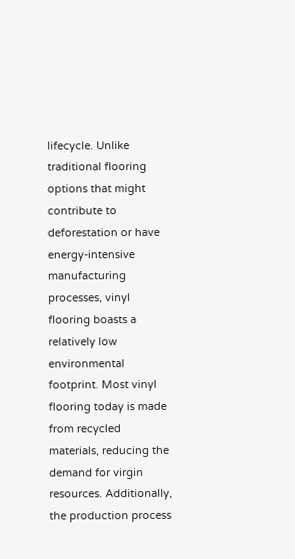lifecycle. Unlike traditional flooring options that might contribute to deforestation or have energy-intensive manufacturing processes, vinyl flooring boasts a relatively low environmental footprint. Most vinyl flooring today is made from recycled materials, reducing the demand for virgin resources. Additionally, the production process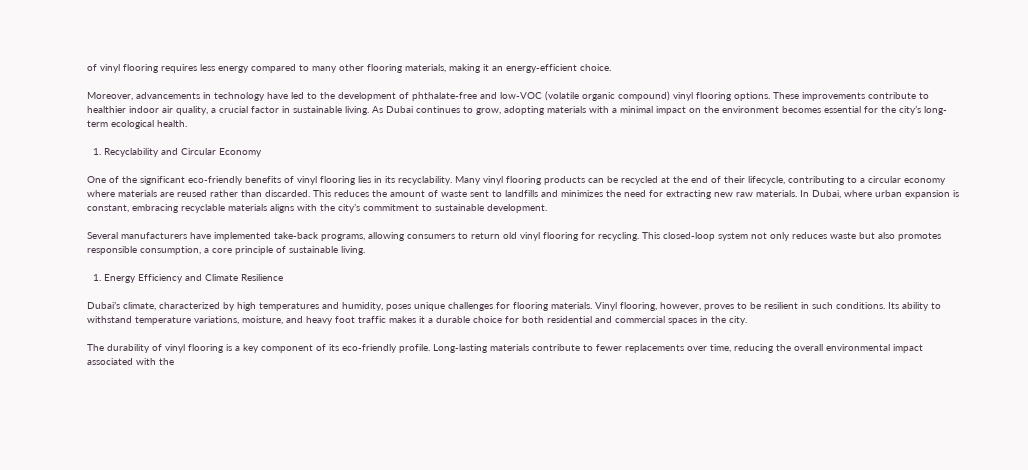of vinyl flooring requires less energy compared to many other flooring materials, making it an energy-efficient choice.

Moreover, advancements in technology have led to the development of phthalate-free and low-VOC (volatile organic compound) vinyl flooring options. These improvements contribute to healthier indoor air quality, a crucial factor in sustainable living. As Dubai continues to grow, adopting materials with a minimal impact on the environment becomes essential for the city’s long-term ecological health.

  1. Recyclability and Circular Economy

One of the significant eco-friendly benefits of vinyl flooring lies in its recyclability. Many vinyl flooring products can be recycled at the end of their lifecycle, contributing to a circular economy where materials are reused rather than discarded. This reduces the amount of waste sent to landfills and minimizes the need for extracting new raw materials. In Dubai, where urban expansion is constant, embracing recyclable materials aligns with the city’s commitment to sustainable development.

Several manufacturers have implemented take-back programs, allowing consumers to return old vinyl flooring for recycling. This closed-loop system not only reduces waste but also promotes responsible consumption, a core principle of sustainable living.

  1. Energy Efficiency and Climate Resilience

Dubai’s climate, characterized by high temperatures and humidity, poses unique challenges for flooring materials. Vinyl flooring, however, proves to be resilient in such conditions. Its ability to withstand temperature variations, moisture, and heavy foot traffic makes it a durable choice for both residential and commercial spaces in the city.

The durability of vinyl flooring is a key component of its eco-friendly profile. Long-lasting materials contribute to fewer replacements over time, reducing the overall environmental impact associated with the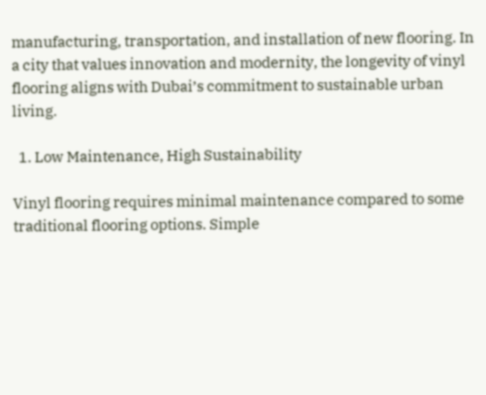manufacturing, transportation, and installation of new flooring. In a city that values innovation and modernity, the longevity of vinyl flooring aligns with Dubai’s commitment to sustainable urban living.

  1. Low Maintenance, High Sustainability

Vinyl flooring requires minimal maintenance compared to some traditional flooring options. Simple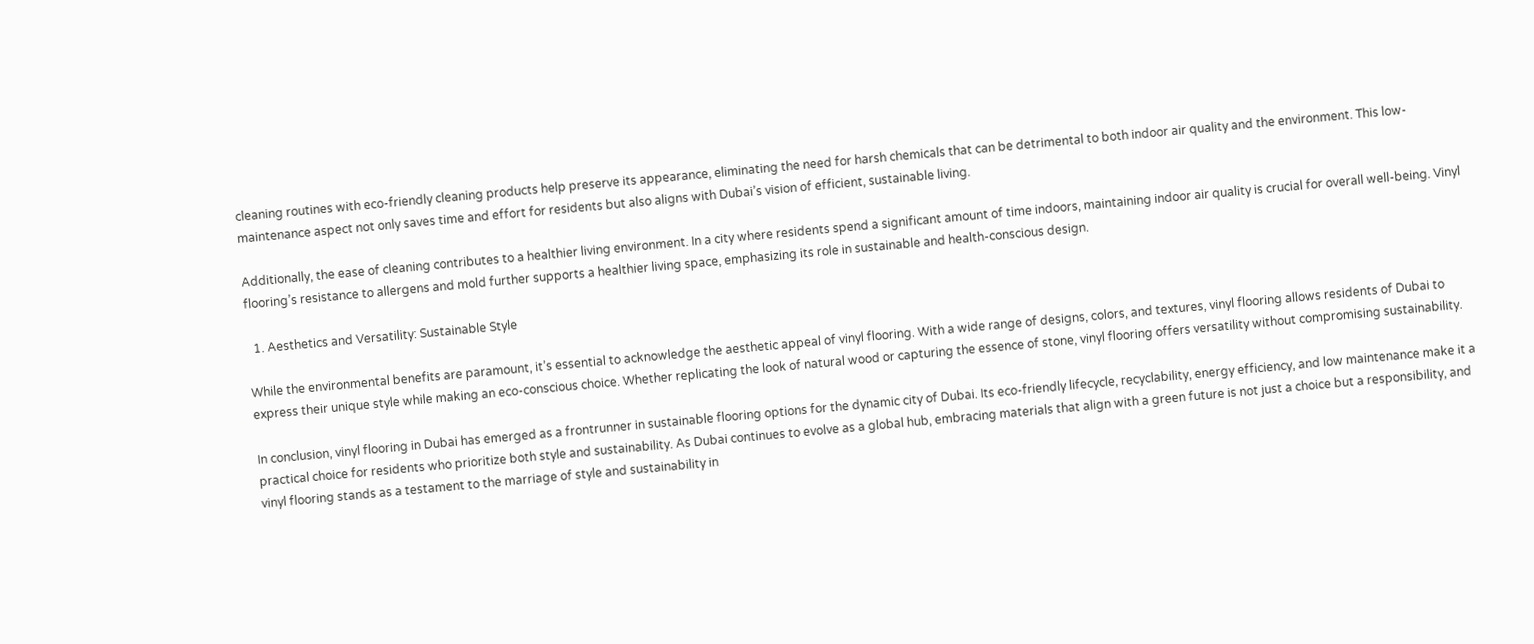cleaning routines with eco-friendly cleaning products help preserve its appearance, eliminating the need for harsh chemicals that can be detrimental to both indoor air quality and the environment. This low-maintenance aspect not only saves time and effort for residents but also aligns with Dubai’s vision of efficient, sustainable living.

Additionally, the ease of cleaning contributes to a healthier living environment. In a city where residents spend a significant amount of time indoors, maintaining indoor air quality is crucial for overall well-being. Vinyl flooring’s resistance to allergens and mold further supports a healthier living space, emphasizing its role in sustainable and health-conscious design.

  1. Aesthetics and Versatility: Sustainable Style

While the environmental benefits are paramount, it’s essential to acknowledge the aesthetic appeal of vinyl flooring. With a wide range of designs, colors, and textures, vinyl flooring allows residents of Dubai to express their unique style while making an eco-conscious choice. Whether replicating the look of natural wood or capturing the essence of stone, vinyl flooring offers versatility without compromising sustainability.

In conclusion, vinyl flooring in Dubai has emerged as a frontrunner in sustainable flooring options for the dynamic city of Dubai. Its eco-friendly lifecycle, recyclability, energy efficiency, and low maintenance make it a practical choice for residents who prioritize both style and sustainability. As Dubai continues to evolve as a global hub, embracing materials that align with a green future is not just a choice but a responsibility, and vinyl flooring stands as a testament to the marriage of style and sustainability in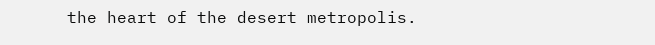the heart of the desert metropolis.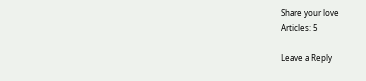Share your love
Articles: 5

Leave a Reply